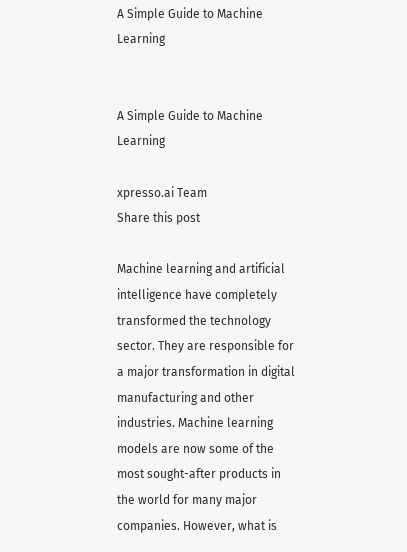A Simple Guide to Machine Learning


A Simple Guide to Machine Learning

xpresso.ai Team
Share this post

Machine learning and artificial intelligence have completely transformed the technology sector. They are responsible for a major transformation in digital manufacturing and other industries. Machine learning models are now some of the most sought-after products in the world for many major companies. However, what is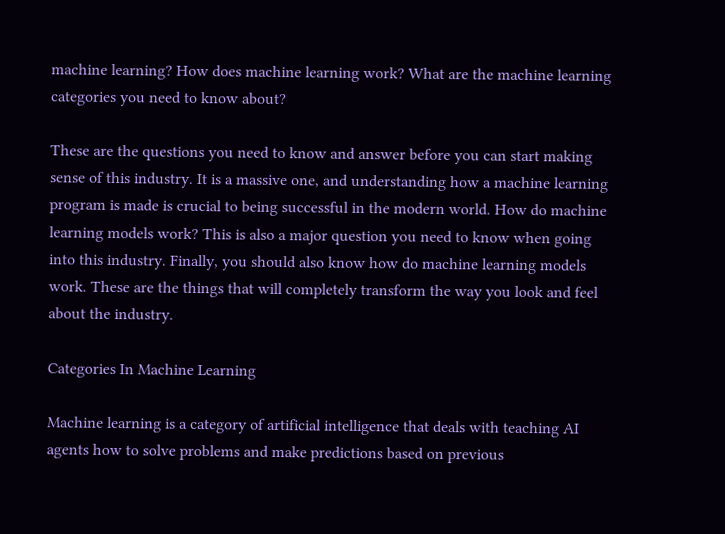machine learning? How does machine learning work? What are the machine learning categories you need to know about?

These are the questions you need to know and answer before you can start making sense of this industry. It is a massive one, and understanding how a machine learning program is made is crucial to being successful in the modern world. How do machine learning models work? This is also a major question you need to know when going into this industry. Finally, you should also know how do machine learning models work. These are the things that will completely transform the way you look and feel about the industry.

Categories In Machine Learning

Machine learning is a category of artificial intelligence that deals with teaching AI agents how to solve problems and make predictions based on previous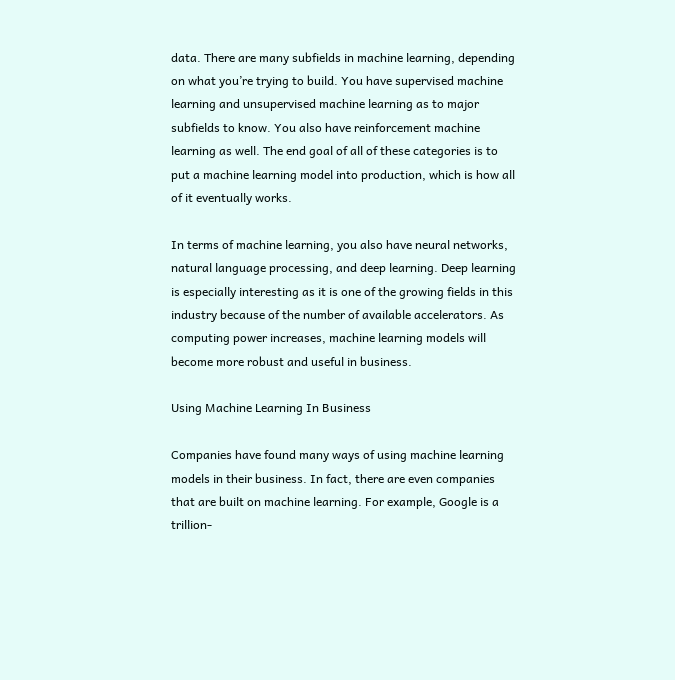data. There are many subfields in machine learning, depending on what you’re trying to build. You have supervised machine learning and unsupervised machine learning as to major subfields to know. You also have reinforcement machine learning as well. The end goal of all of these categories is to put a machine learning model into production, which is how all of it eventually works.

In terms of machine learning, you also have neural networks, natural language processing, and deep learning. Deep learning is especially interesting as it is one of the growing fields in this industry because of the number of available accelerators. As computing power increases, machine learning models will become more robust and useful in business.

Using Machine Learning In Business

Companies have found many ways of using machine learning models in their business. In fact, there are even companies that are built on machine learning. For example, Google is a trillion-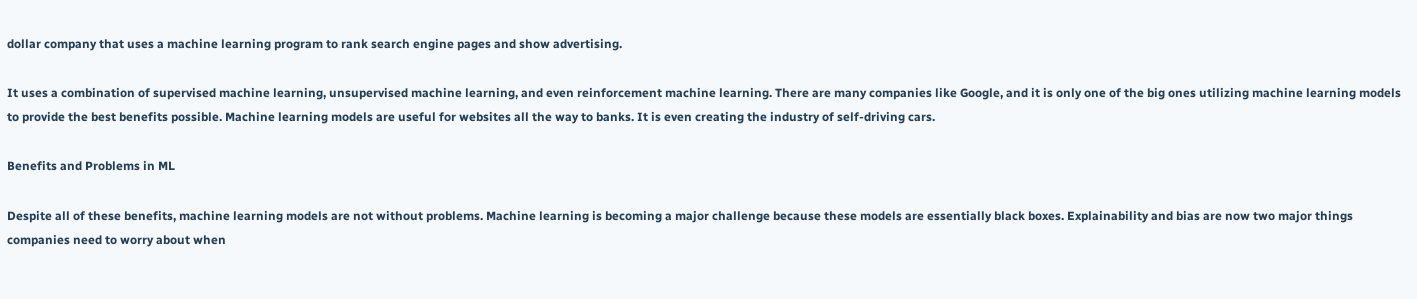dollar company that uses a machine learning program to rank search engine pages and show advertising.

It uses a combination of supervised machine learning, unsupervised machine learning, and even reinforcement machine learning. There are many companies like Google, and it is only one of the big ones utilizing machine learning models to provide the best benefits possible. Machine learning models are useful for websites all the way to banks. It is even creating the industry of self-driving cars.

Benefits and Problems in ML

Despite all of these benefits, machine learning models are not without problems. Machine learning is becoming a major challenge because these models are essentially black boxes. Explainability and bias are now two major things companies need to worry about when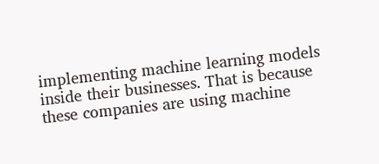implementing machine learning models inside their businesses. That is because these companies are using machine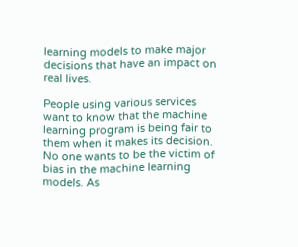learning models to make major decisions that have an impact on real lives.

People using various services want to know that the machine learning program is being fair to them when it makes its decision. No one wants to be the victim of bias in the machine learning models. As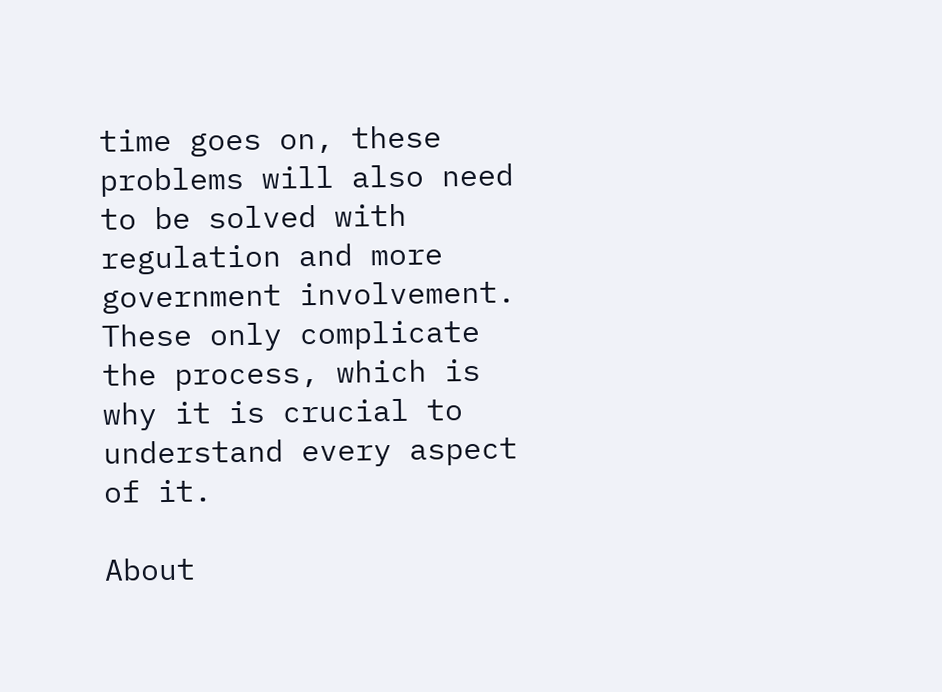time goes on, these problems will also need to be solved with regulation and more government involvement. These only complicate the process, which is why it is crucial to understand every aspect of it.

About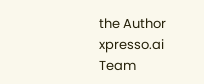the Author
xpresso.ai Team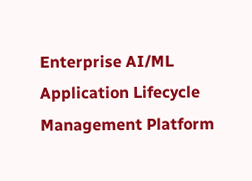Enterprise AI/ML Application Lifecycle Management Platform